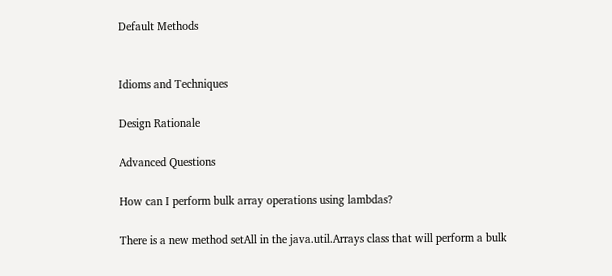Default Methods


Idioms and Techniques

Design Rationale

Advanced Questions

How can I perform bulk array operations using lambdas?

There is a new method setAll in the java.util.Arrays class that will perform a bulk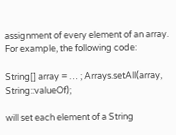assignment of every element of an array. For example, the following code:

String[] array = … ; Arrays.setAll(array, String::valueOf);

will set each element of a String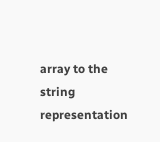array to the string representation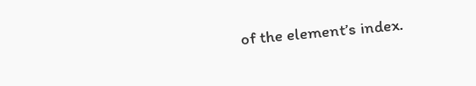of the element’s index.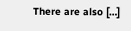There are also […]